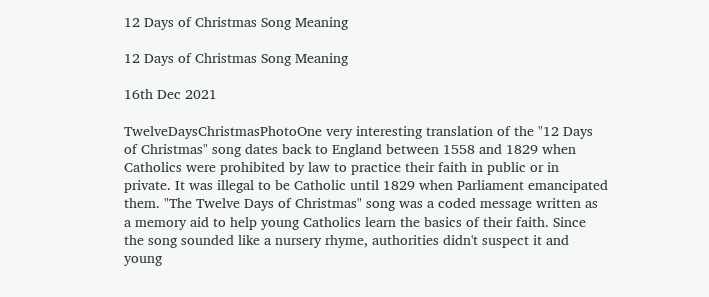12 Days of Christmas Song Meaning

12 Days of Christmas Song Meaning

16th Dec 2021

TwelveDaysChristmasPhotoOne very interesting translation of the "12 Days of Christmas" song dates back to England between 1558 and 1829 when Catholics were prohibited by law to practice their faith in public or in private. It was illegal to be Catholic until 1829 when Parliament emancipated them. "The Twelve Days of Christmas" song was a coded message written as a memory aid to help young Catholics learn the basics of their faith. Since the song sounded like a nursery rhyme, authorities didn't suspect it and young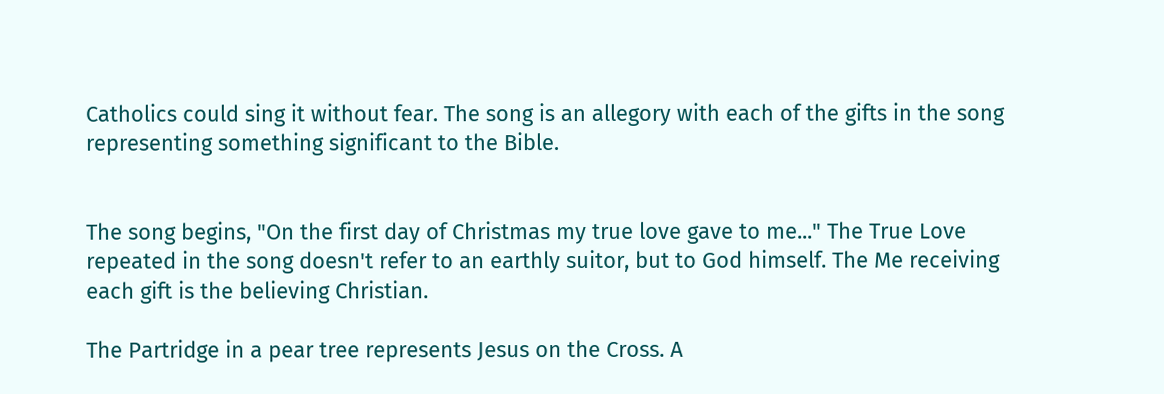Catholics could sing it without fear. The song is an allegory with each of the gifts in the song representing something significant to the Bible.


The song begins, "On the first day of Christmas my true love gave to me..." The True Love repeated in the song doesn't refer to an earthly suitor, but to God himself. The Me receiving each gift is the believing Christian.

The Partridge in a pear tree represents Jesus on the Cross. A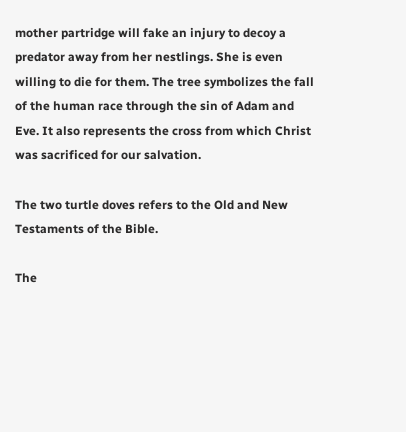mother partridge will fake an injury to decoy a predator away from her nestlings. She is even willing to die for them. The tree symbolizes the fall of the human race through the sin of Adam and Eve. It also represents the cross from which Christ was sacrificed for our salvation.

The two turtle doves refers to the Old and New Testaments of the Bible.

The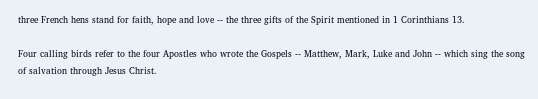three French hens stand for faith, hope and love -- the three gifts of the Spirit mentioned in 1 Corinthians 13.

Four calling birds refer to the four Apostles who wrote the Gospels -- Matthew, Mark, Luke and John -- which sing the song of salvation through Jesus Christ.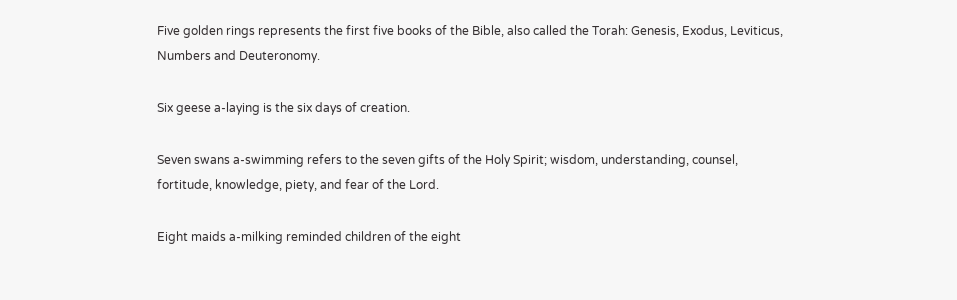Five golden rings represents the first five books of the Bible, also called the Torah: Genesis, Exodus, Leviticus, Numbers and Deuteronomy.

Six geese a-laying is the six days of creation.

Seven swans a-swimming refers to the seven gifts of the Holy Spirit; wisdom, understanding, counsel, fortitude, knowledge, piety, and fear of the Lord.

Eight maids a-milking reminded children of the eight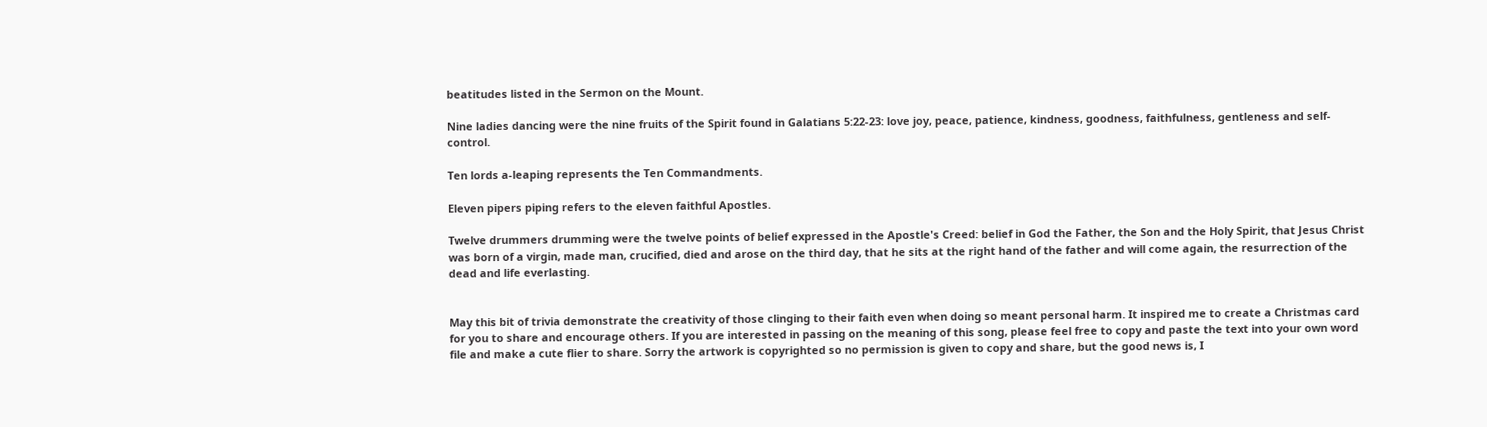beatitudes listed in the Sermon on the Mount.

Nine ladies dancing were the nine fruits of the Spirit found in Galatians 5:22-23: love joy, peace, patience, kindness, goodness, faithfulness, gentleness and self-control.

Ten lords a-leaping represents the Ten Commandments.

Eleven pipers piping refers to the eleven faithful Apostles.

Twelve drummers drumming were the twelve points of belief expressed in the Apostle's Creed: belief in God the Father, the Son and the Holy Spirit, that Jesus Christ was born of a virgin, made man, crucified, died and arose on the third day, that he sits at the right hand of the father and will come again, the resurrection of the dead and life everlasting.


May this bit of trivia demonstrate the creativity of those clinging to their faith even when doing so meant personal harm. It inspired me to create a Christmas card for you to share and encourage others. If you are interested in passing on the meaning of this song, please feel free to copy and paste the text into your own word file and make a cute flier to share. Sorry the artwork is copyrighted so no permission is given to copy and share, but the good news is, I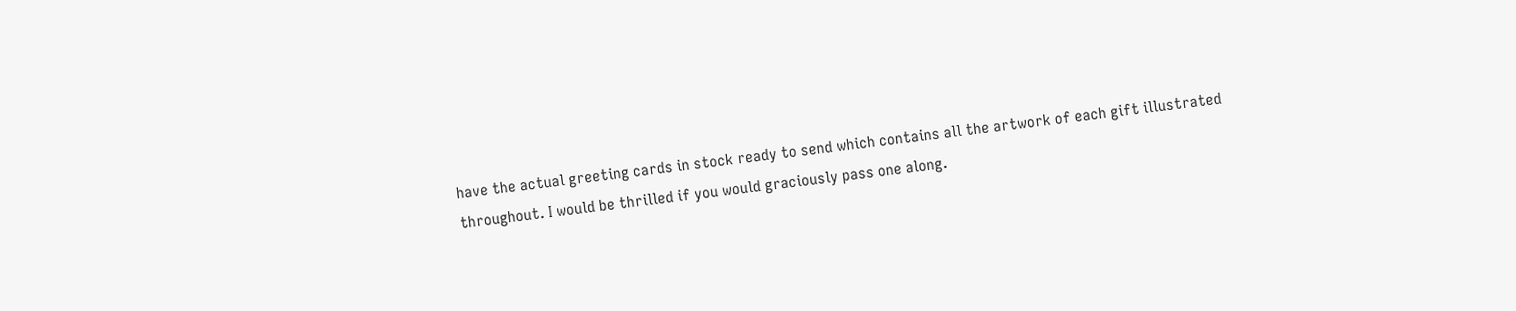have the actual greeting cards in stock ready to send which contains all the artwork of each gift illustrated throughout. I would be thrilled if you would graciously pass one along.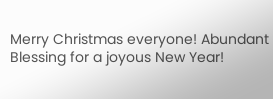Merry Christmas everyone! Abundant Blessing for a joyous New Year!